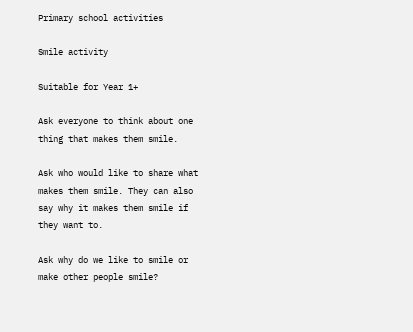Primary school activities

Smile activity

Suitable for Year 1+

Ask everyone to think about one thing that makes them smile.

Ask who would like to share what makes them smile. They can also say why it makes them smile if they want to.

Ask why do we like to smile or make other people smile?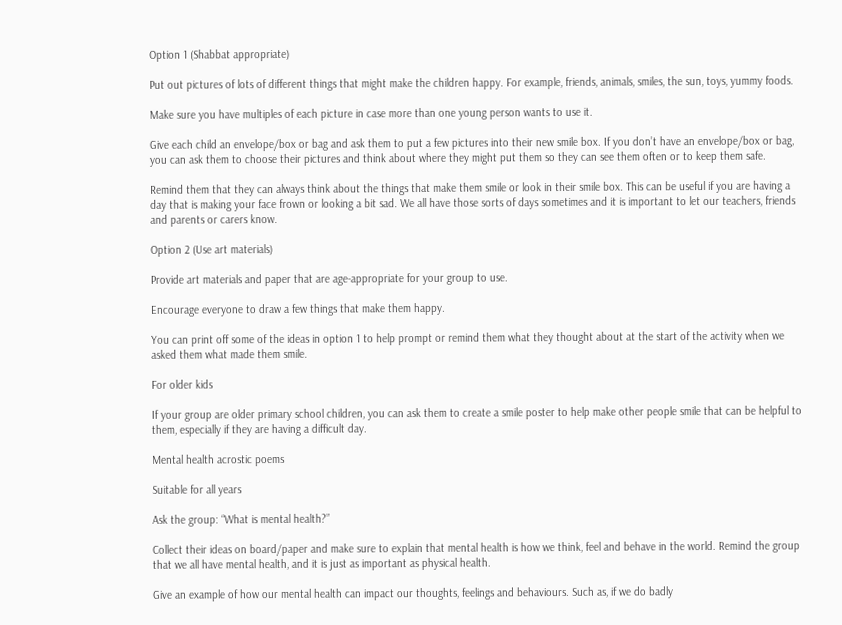Option 1 (Shabbat appropriate)

Put out pictures of lots of different things that might make the children happy. For example, friends, animals, smiles, the sun, toys, yummy foods.

Make sure you have multiples of each picture in case more than one young person wants to use it.

Give each child an envelope/box or bag and ask them to put a few pictures into their new smile box. If you don’t have an envelope/box or bag, you can ask them to choose their pictures and think about where they might put them so they can see them often or to keep them safe.

Remind them that they can always think about the things that make them smile or look in their smile box. This can be useful if you are having a day that is making your face frown or looking a bit sad. We all have those sorts of days sometimes and it is important to let our teachers, friends and parents or carers know.

Option 2 (Use art materials)

Provide art materials and paper that are age-appropriate for your group to use.

Encourage everyone to draw a few things that make them happy.

You can print off some of the ideas in option 1 to help prompt or remind them what they thought about at the start of the activity when we asked them what made them smile.

For older kids

If your group are older primary school children, you can ask them to create a smile poster to help make other people smile that can be helpful to them, especially if they are having a difficult day.

Mental health acrostic poems

Suitable for all years

Ask the group: “What is mental health?”

Collect their ideas on board/paper and make sure to explain that mental health is how we think, feel and behave in the world. Remind the group that we all have mental health, and it is just as important as physical health.

Give an example of how our mental health can impact our thoughts, feelings and behaviours. Such as, if we do badly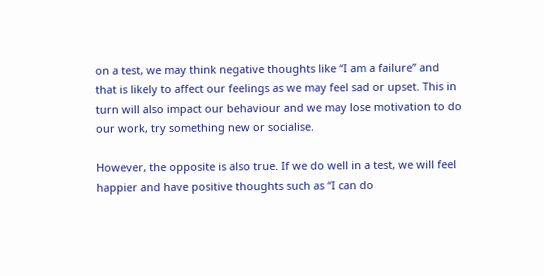on a test, we may think negative thoughts like “I am a failure” and that is likely to affect our feelings as we may feel sad or upset. This in turn will also impact our behaviour and we may lose motivation to do our work, try something new or socialise.

However, the opposite is also true. If we do well in a test, we will feel happier and have positive thoughts such as “I can do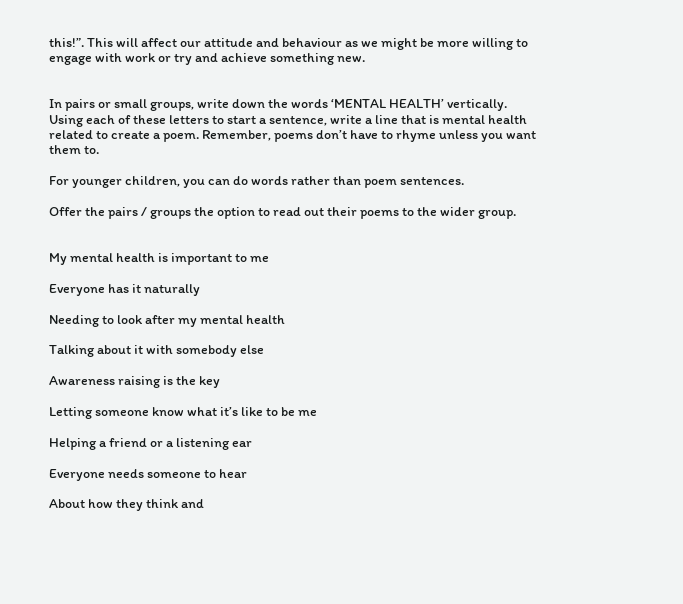this!”. This will affect our attitude and behaviour as we might be more willing to engage with work or try and achieve something new.


In pairs or small groups, write down the words ‘MENTAL HEALTH’ vertically. Using each of these letters to start a sentence, write a line that is mental health related to create a poem. Remember, poems don’t have to rhyme unless you want them to.

For younger children, you can do words rather than poem sentences.

Offer the pairs / groups the option to read out their poems to the wider group.


My mental health is important to me

Everyone has it naturally

Needing to look after my mental health

Talking about it with somebody else

Awareness raising is the key

Letting someone know what it’s like to be me

Helping a friend or a listening ear

Everyone needs someone to hear

About how they think and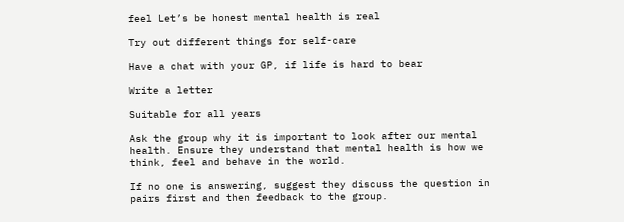feel Let’s be honest mental health is real

Try out different things for self-care

Have a chat with your GP, if life is hard to bear

Write a letter

Suitable for all years

Ask the group why it is important to look after our mental health. Ensure they understand that mental health is how we think, feel and behave in the world.

If no one is answering, suggest they discuss the question in pairs first and then feedback to the group.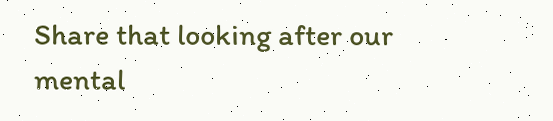Share that looking after our mental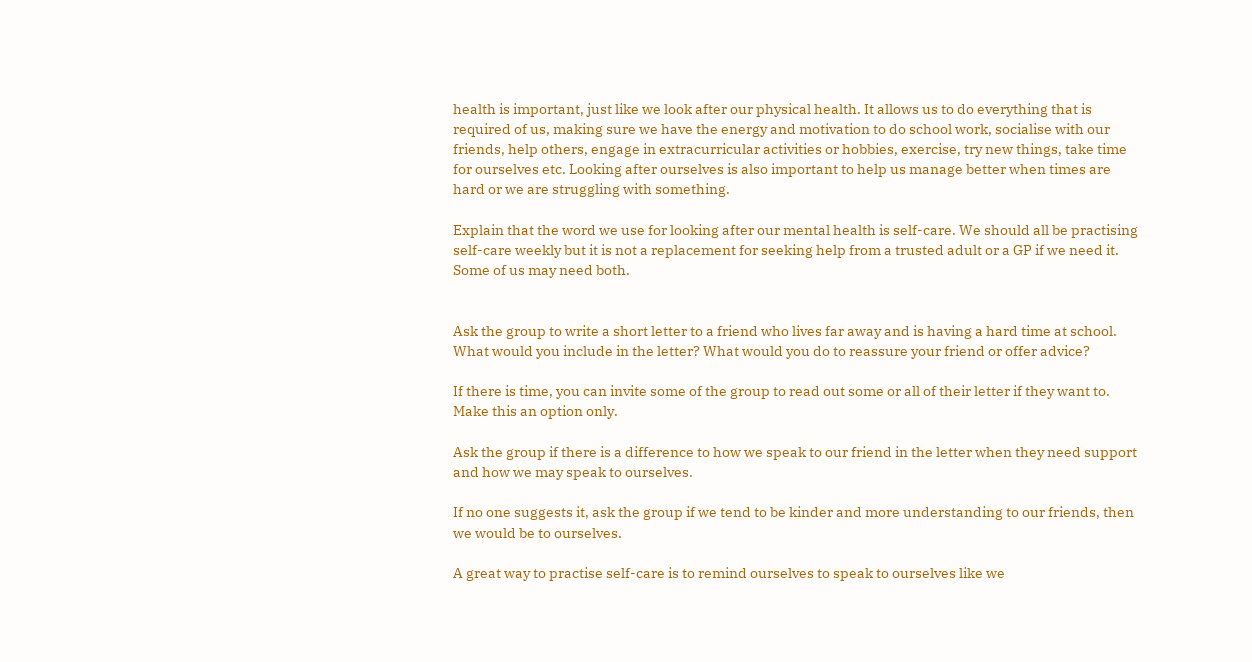health is important, just like we look after our physical health. It allows us to do everything that is required of us, making sure we have the energy and motivation to do school work, socialise with our friends, help others, engage in extracurricular activities or hobbies, exercise, try new things, take time for ourselves etc. Looking after ourselves is also important to help us manage better when times are hard or we are struggling with something.

Explain that the word we use for looking after our mental health is self-care. We should all be practising self-care weekly but it is not a replacement for seeking help from a trusted adult or a GP if we need it. Some of us may need both.


Ask the group to write a short letter to a friend who lives far away and is having a hard time at school. What would you include in the letter? What would you do to reassure your friend or offer advice?

If there is time, you can invite some of the group to read out some or all of their letter if they want to. Make this an option only.

Ask the group if there is a difference to how we speak to our friend in the letter when they need support and how we may speak to ourselves.

If no one suggests it, ask the group if we tend to be kinder and more understanding to our friends, then we would be to ourselves.

A great way to practise self-care is to remind ourselves to speak to ourselves like we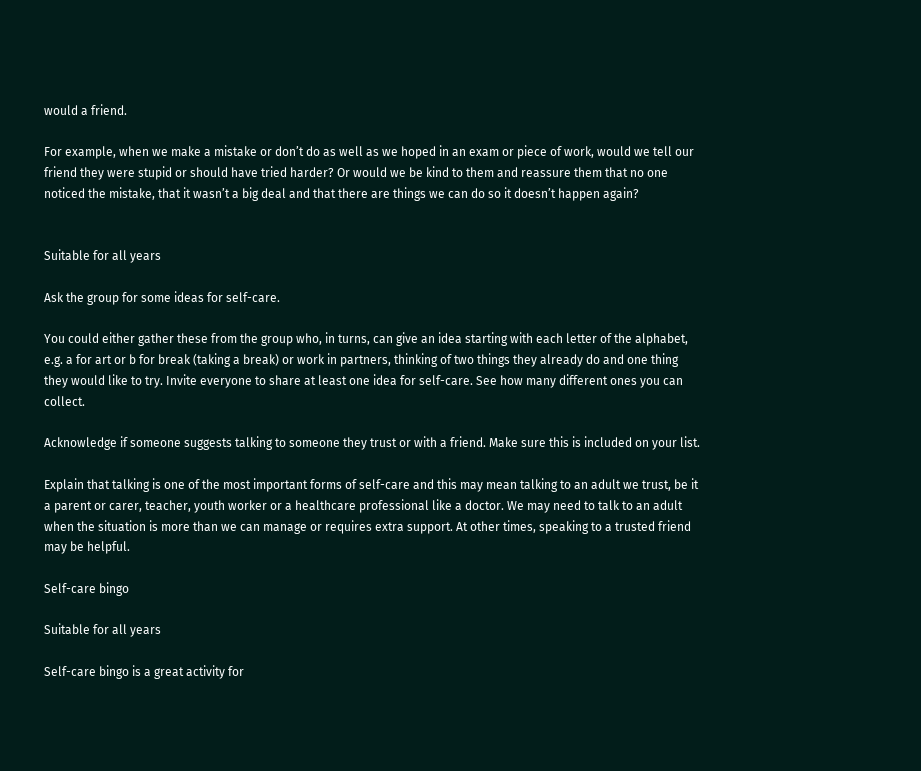would a friend.

For example, when we make a mistake or don’t do as well as we hoped in an exam or piece of work, would we tell our friend they were stupid or should have tried harder? Or would we be kind to them and reassure them that no one noticed the mistake, that it wasn’t a big deal and that there are things we can do so it doesn’t happen again?


Suitable for all years

Ask the group for some ideas for self-care.

You could either gather these from the group who, in turns, can give an idea starting with each letter of the alphabet, e.g. a for art or b for break (taking a break) or work in partners, thinking of two things they already do and one thing they would like to try. Invite everyone to share at least one idea for self-care. See how many different ones you can collect.

Acknowledge if someone suggests talking to someone they trust or with a friend. Make sure this is included on your list.

Explain that talking is one of the most important forms of self-care and this may mean talking to an adult we trust, be it a parent or carer, teacher, youth worker or a healthcare professional like a doctor. We may need to talk to an adult when the situation is more than we can manage or requires extra support. At other times, speaking to a trusted friend may be helpful.

Self-care bingo

Suitable for all years

Self-care bingo is a great activity for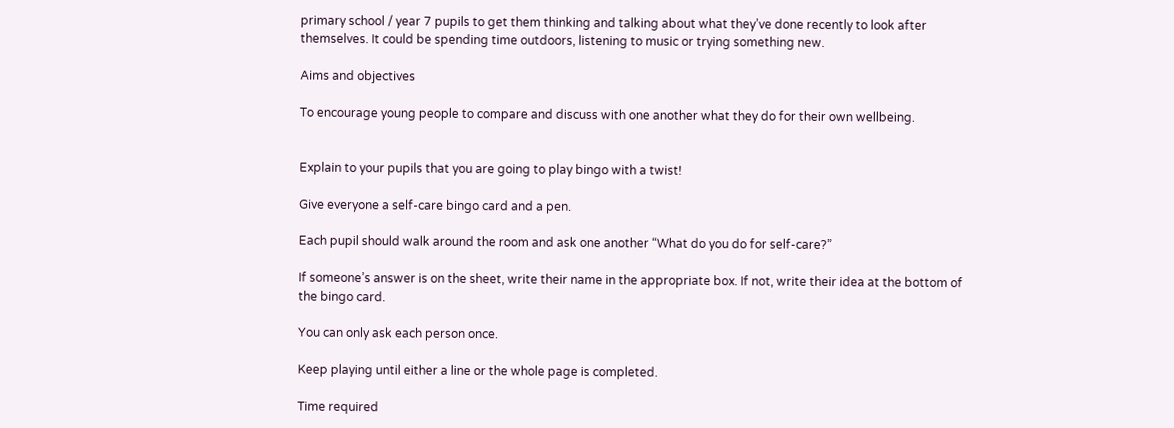primary school / year 7 pupils to get them thinking and talking about what they’ve done recently to look after themselves. It could be spending time outdoors, listening to music or trying something new.

Aims and objectives

To encourage young people to compare and discuss with one another what they do for their own wellbeing.


Explain to your pupils that you are going to play bingo with a twist!

Give everyone a self-care bingo card and a pen.

Each pupil should walk around the room and ask one another “What do you do for self-care?”

If someone’s answer is on the sheet, write their name in the appropriate box. If not, write their idea at the bottom of the bingo card.

You can only ask each person once.

Keep playing until either a line or the whole page is completed.

Time required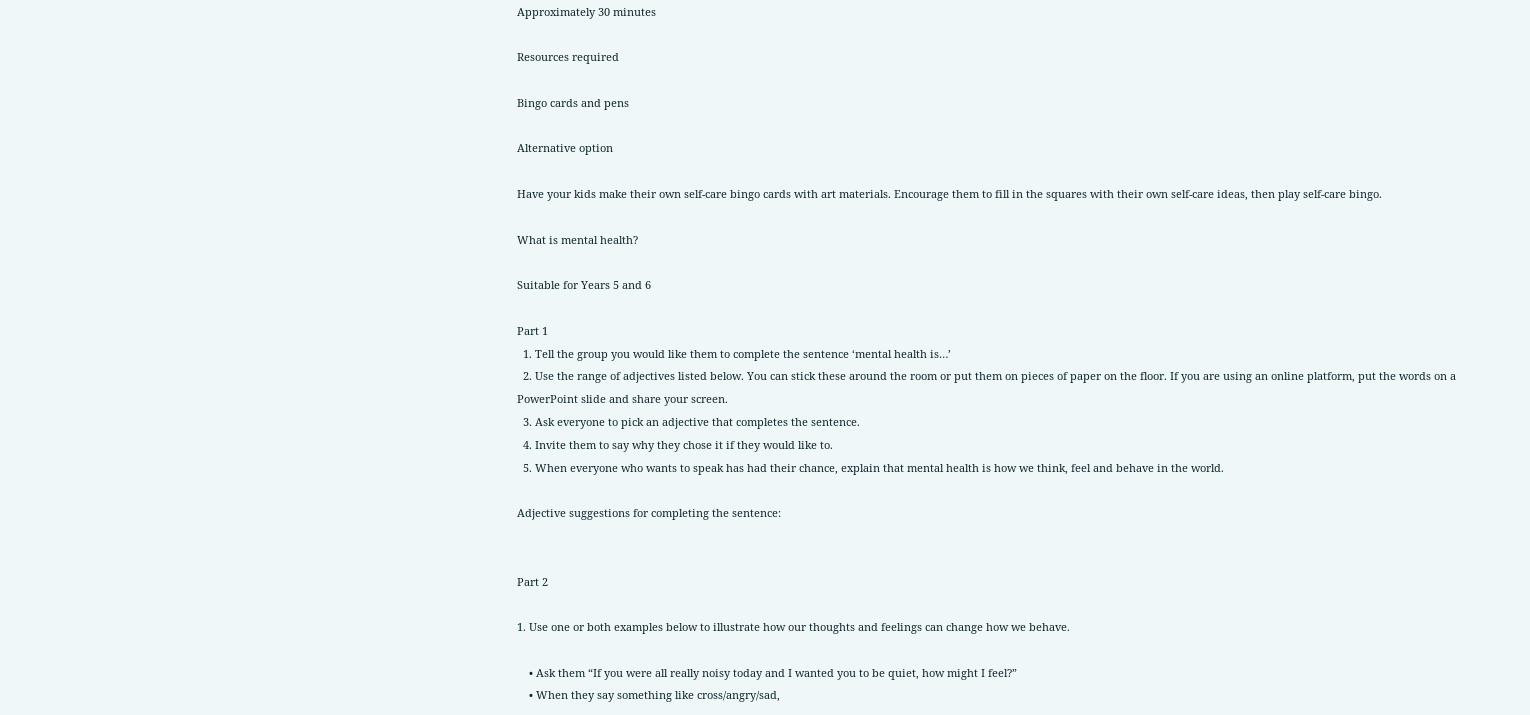Approximately 30 minutes

Resources required

Bingo cards and pens

Alternative option

Have your kids make their own self-care bingo cards with art materials. Encourage them to fill in the squares with their own self-care ideas, then play self-care bingo.

What is mental health?

Suitable for Years 5 and 6

Part 1
  1. Tell the group you would like them to complete the sentence ‘mental health is…’
  2. Use the range of adjectives listed below. You can stick these around the room or put them on pieces of paper on the floor. If you are using an online platform, put the words on a PowerPoint slide and share your screen.
  3. Ask everyone to pick an adjective that completes the sentence.
  4. Invite them to say why they chose it if they would like to.
  5. When everyone who wants to speak has had their chance, explain that mental health is how we think, feel and behave in the world.

Adjective suggestions for completing the sentence:


Part 2

1. Use one or both examples below to illustrate how our thoughts and feelings can change how we behave.

    • Ask them “If you were all really noisy today and I wanted you to be quiet, how might I feel?”
    • When they say something like cross/angry/sad,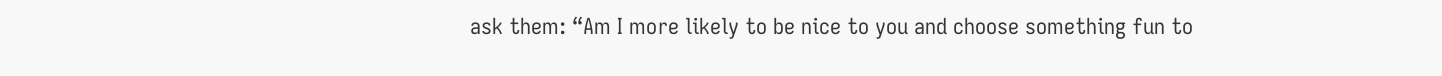ask them: “Am I more likely to be nice to you and choose something fun to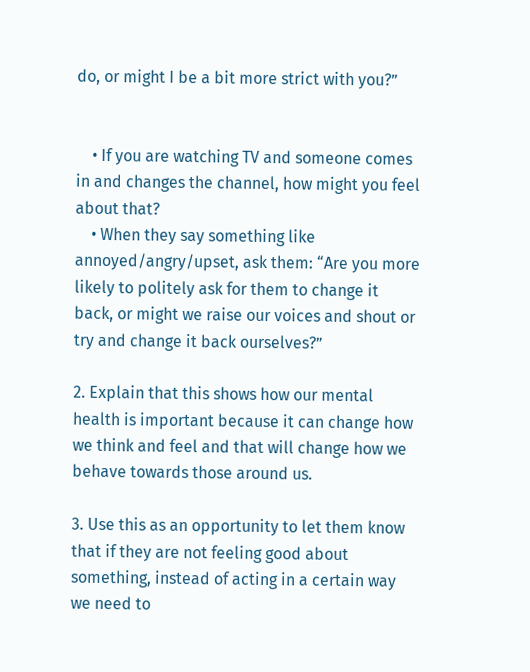do, or might I be a bit more strict with you?”


    • If you are watching TV and someone comes in and changes the channel, how might you feel about that?
    • When they say something like annoyed/angry/upset, ask them: “Are you more likely to politely ask for them to change it back, or might we raise our voices and shout or try and change it back ourselves?”

2. Explain that this shows how our mental health is important because it can change how we think and feel and that will change how we behave towards those around us.

3. Use this as an opportunity to let them know that if they are not feeling good about something, instead of acting in a certain way we need to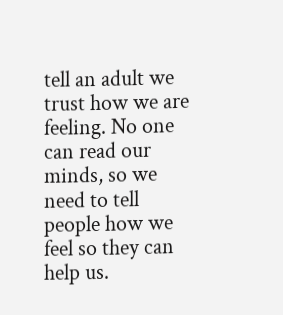tell an adult we trust how we are feeling. No one can read our minds, so we need to tell people how we feel so they can help us.